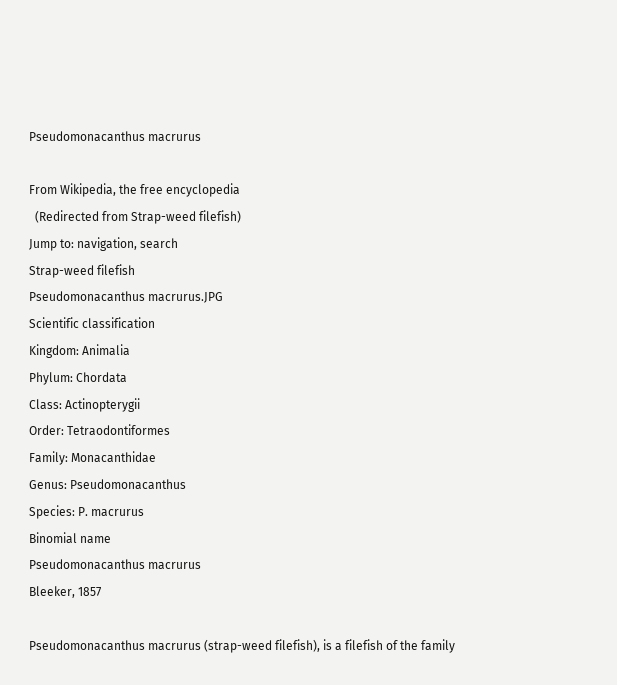Pseudomonacanthus macrurus

From Wikipedia, the free encyclopedia
  (Redirected from Strap-weed filefish)
Jump to: navigation, search
Strap-weed filefish
Pseudomonacanthus macrurus.JPG
Scientific classification
Kingdom: Animalia
Phylum: Chordata
Class: Actinopterygii
Order: Tetraodontiformes
Family: Monacanthidae
Genus: Pseudomonacanthus
Species: P. macrurus
Binomial name
Pseudomonacanthus macrurus
Bleeker, 1857

Pseudomonacanthus macrurus (strap-weed filefish), is a filefish of the family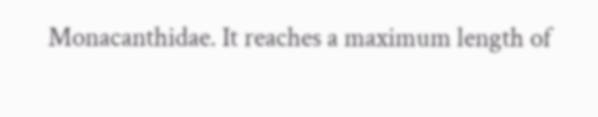Monacanthidae. It reaches a maximum length of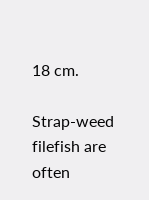18 cm.

Strap-weed filefish are often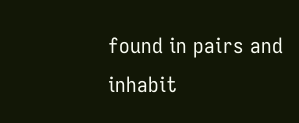found in pairs and inhabit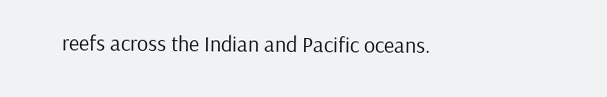reefs across the Indian and Pacific oceans.